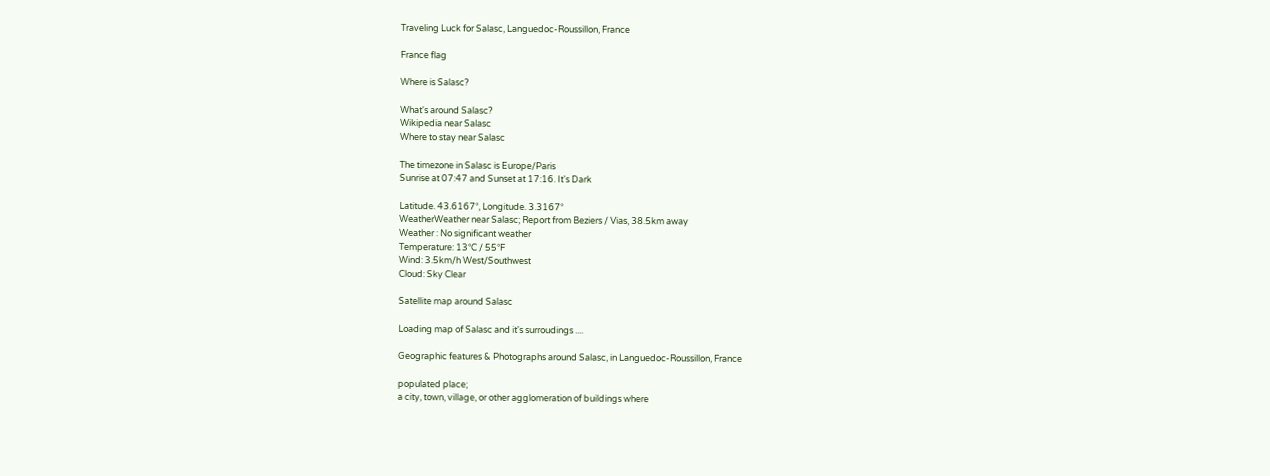Traveling Luck for Salasc, Languedoc-Roussillon, France

France flag

Where is Salasc?

What's around Salasc?
Wikipedia near Salasc
Where to stay near Salasc

The timezone in Salasc is Europe/Paris
Sunrise at 07:47 and Sunset at 17:16. It's Dark

Latitude. 43.6167°, Longitude. 3.3167°
WeatherWeather near Salasc; Report from Beziers / Vias, 38.5km away
Weather : No significant weather
Temperature: 13°C / 55°F
Wind: 3.5km/h West/Southwest
Cloud: Sky Clear

Satellite map around Salasc

Loading map of Salasc and it's surroudings ....

Geographic features & Photographs around Salasc, in Languedoc-Roussillon, France

populated place;
a city, town, village, or other agglomeration of buildings where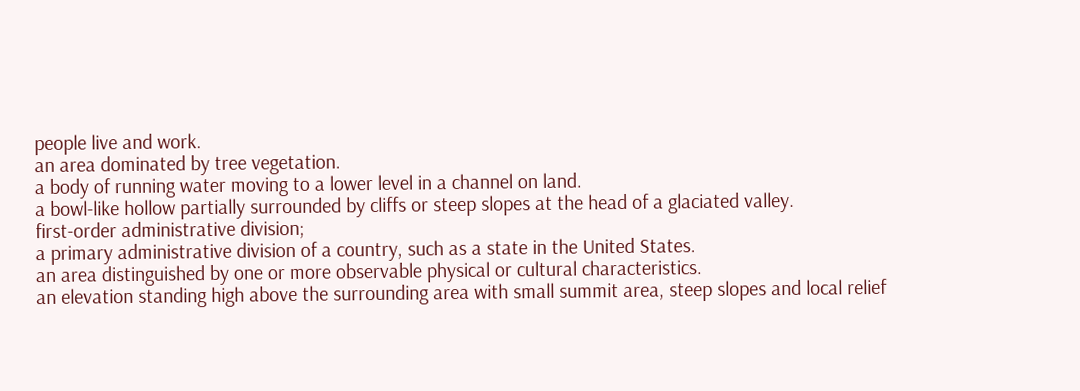people live and work.
an area dominated by tree vegetation.
a body of running water moving to a lower level in a channel on land.
a bowl-like hollow partially surrounded by cliffs or steep slopes at the head of a glaciated valley.
first-order administrative division;
a primary administrative division of a country, such as a state in the United States.
an area distinguished by one or more observable physical or cultural characteristics.
an elevation standing high above the surrounding area with small summit area, steep slopes and local relief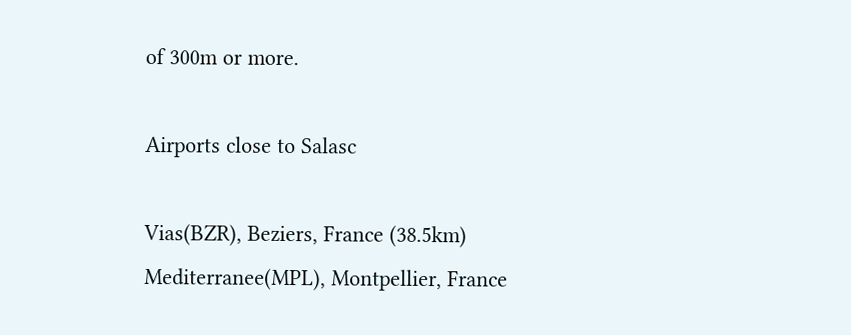of 300m or more.

Airports close to Salasc

Vias(BZR), Beziers, France (38.5km)
Mediterranee(MPL), Montpellier, France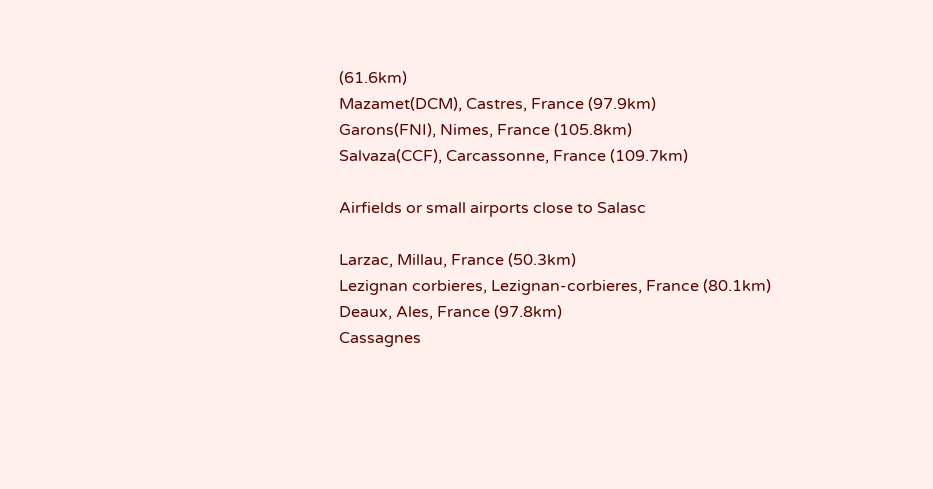(61.6km)
Mazamet(DCM), Castres, France (97.9km)
Garons(FNI), Nimes, France (105.8km)
Salvaza(CCF), Carcassonne, France (109.7km)

Airfields or small airports close to Salasc

Larzac, Millau, France (50.3km)
Lezignan corbieres, Lezignan-corbieres, France (80.1km)
Deaux, Ales, France (97.8km)
Cassagnes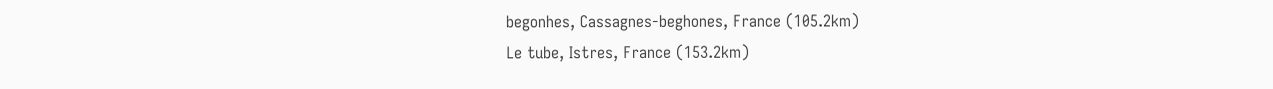begonhes, Cassagnes-beghones, France (105.2km)
Le tube, Istres, France (153.2km)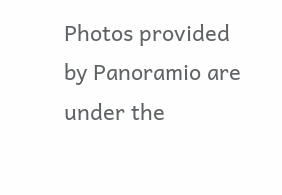Photos provided by Panoramio are under the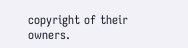copyright of their owners.